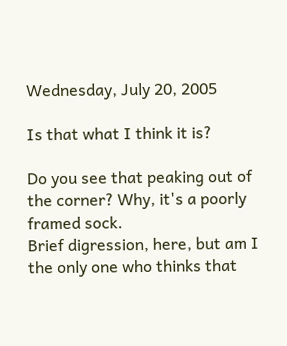Wednesday, July 20, 2005

Is that what I think it is?

Do you see that peaking out of the corner? Why, it's a poorly framed sock.
Brief digression, here, but am I the only one who thinks that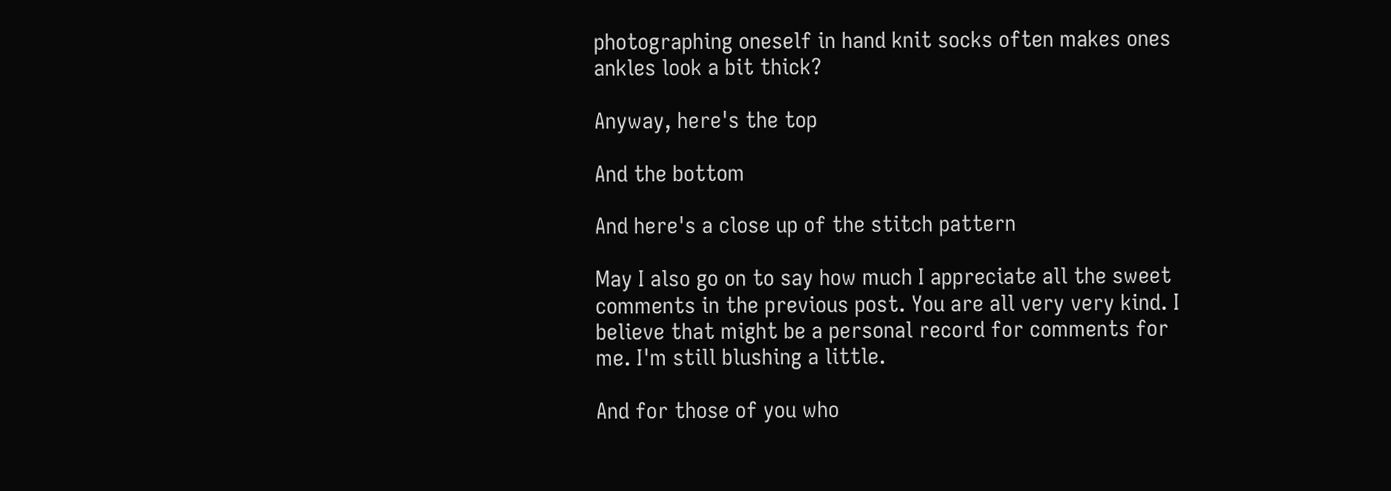photographing oneself in hand knit socks often makes ones ankles look a bit thick?

Anyway, here's the top

And the bottom

And here's a close up of the stitch pattern

May I also go on to say how much I appreciate all the sweet comments in the previous post. You are all very very kind. I believe that might be a personal record for comments for me. I'm still blushing a little.

And for those of you who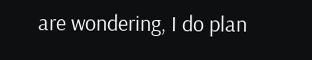are wondering, I do plan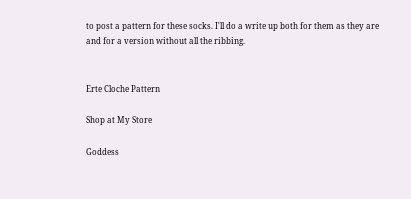to post a pattern for these socks. I'll do a write up both for them as they are and for a version without all the ribbing.


Erte Cloche Pattern

Shop at My Store

Goddess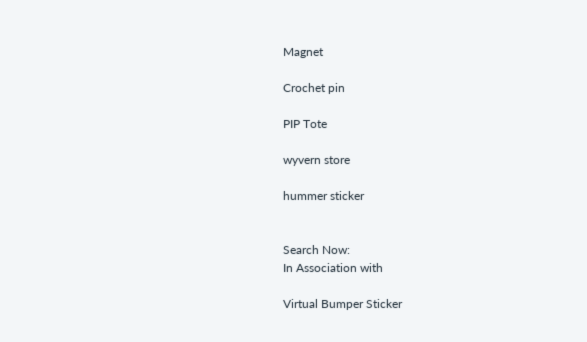Magnet

Crochet pin

PIP Tote

wyvern store

hummer sticker


Search Now:
In Association with

Virtual Bumper Sticker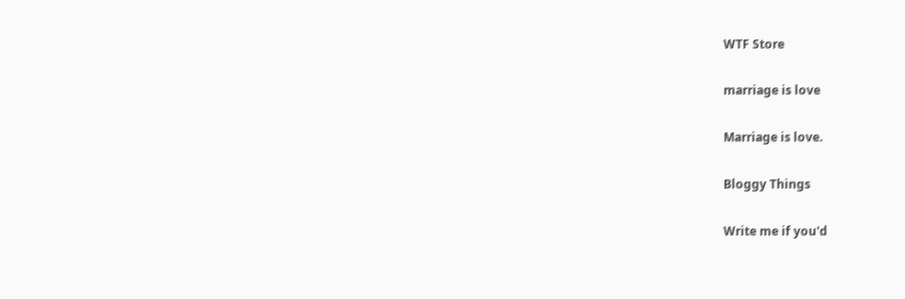WTF Store

marriage is love

Marriage is love.

Bloggy Things

Write me if you'd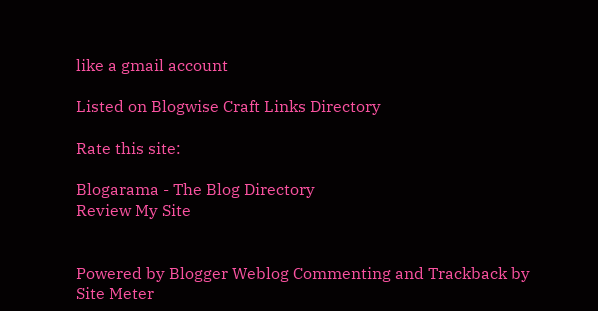like a gmail account

Listed on Blogwise Craft Links Directory

Rate this site:

Blogarama - The Blog Directory
Review My Site


Powered by Blogger Weblog Commenting and Trackback by Site Meter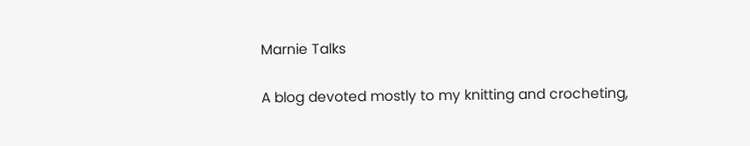Marnie Talks

A blog devoted mostly to my knitting and crocheting,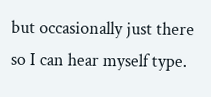but occasionally just there so I can hear myself type.